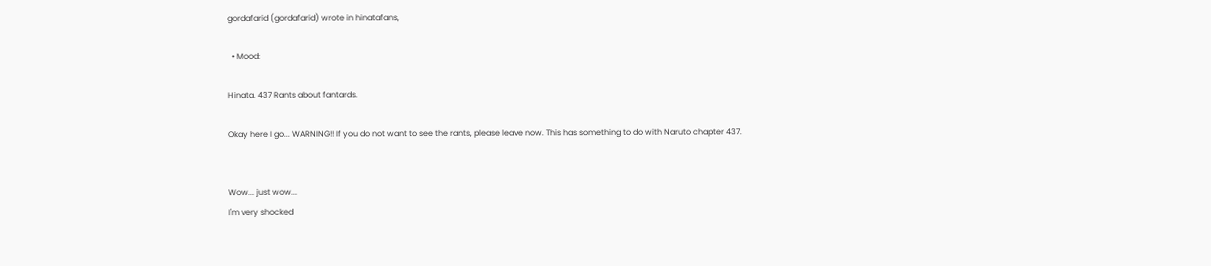gordafarid (gordafarid) wrote in hinatafans,

  • Mood:

Hinata. 437 Rants about fantards.

Okay here I go... WARNING!! If you do not want to see the rants, please leave now. This has something to do with Naruto chapter 437.


Wow... just wow...
I'm very shocked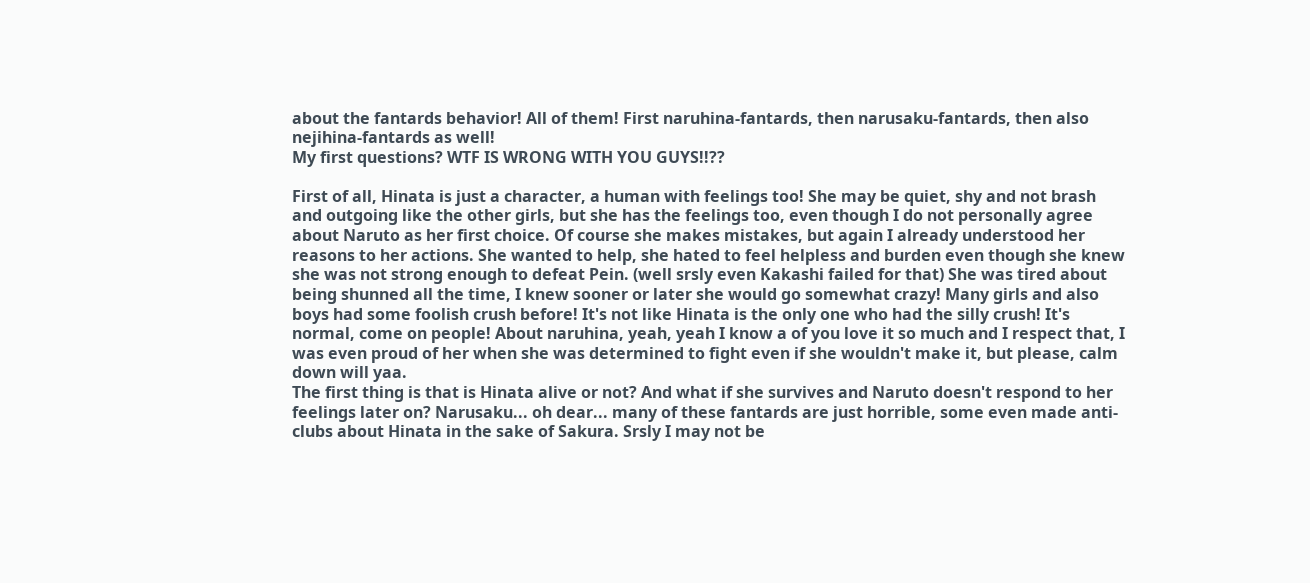about the fantards behavior! All of them! First naruhina-fantards, then narusaku-fantards, then also nejihina-fantards as well!
My first questions? WTF IS WRONG WITH YOU GUYS!!??

First of all, Hinata is just a character, a human with feelings too! She may be quiet, shy and not brash and outgoing like the other girls, but she has the feelings too, even though I do not personally agree about Naruto as her first choice. Of course she makes mistakes, but again I already understood her reasons to her actions. She wanted to help, she hated to feel helpless and burden even though she knew she was not strong enough to defeat Pein. (well srsly even Kakashi failed for that) She was tired about being shunned all the time, I knew sooner or later she would go somewhat crazy! Many girls and also boys had some foolish crush before! It's not like Hinata is the only one who had the silly crush! It's normal, come on people! About naruhina, yeah, yeah I know a of you love it so much and I respect that, I was even proud of her when she was determined to fight even if she wouldn't make it, but please, calm down will yaa.
The first thing is that is Hinata alive or not? And what if she survives and Naruto doesn't respond to her feelings later on? Narusaku... oh dear... many of these fantards are just horrible, some even made anti-clubs about Hinata in the sake of Sakura. Srsly I may not be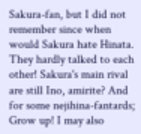Sakura-fan, but I did not remember since when would Sakura hate Hinata. They hardly talked to each other! Sakura's main rival are still Ino, amirite? And for some nejihina-fantards; Grow up! I may also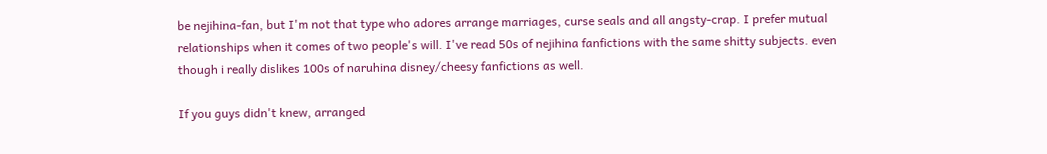be nejihina-fan, but I'm not that type who adores arrange marriages, curse seals and all angsty-crap. I prefer mutual relationships when it comes of two people's will. I've read 50s of nejihina fanfictions with the same shitty subjects. even though i really dislikes 100s of naruhina disney/cheesy fanfictions as well.

If you guys didn't knew, arranged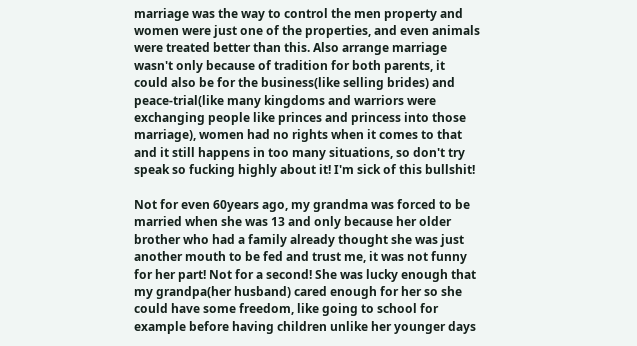marriage was the way to control the men property and women were just one of the properties, and even animals were treated better than this. Also arrange marriage wasn't only because of tradition for both parents, it could also be for the business(like selling brides) and peace-trial(like many kingdoms and warriors were exchanging people like princes and princess into those marriage), women had no rights when it comes to that and it still happens in too many situations, so don't try speak so fucking highly about it! I'm sick of this bullshit!

Not for even 60years ago, my grandma was forced to be married when she was 13 and only because her older brother who had a family already thought she was just another mouth to be fed and trust me, it was not funny for her part! Not for a second! She was lucky enough that my grandpa(her husband) cared enough for her so she could have some freedom, like going to school for example before having children unlike her younger days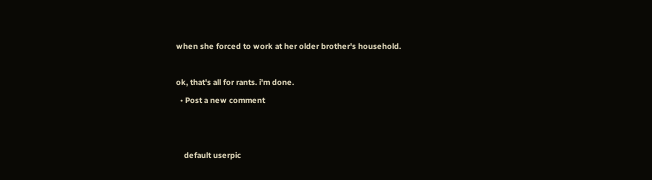when she forced to work at her older brother's household.

ok, that's all for rants. i'm done.
  • Post a new comment


    default userpic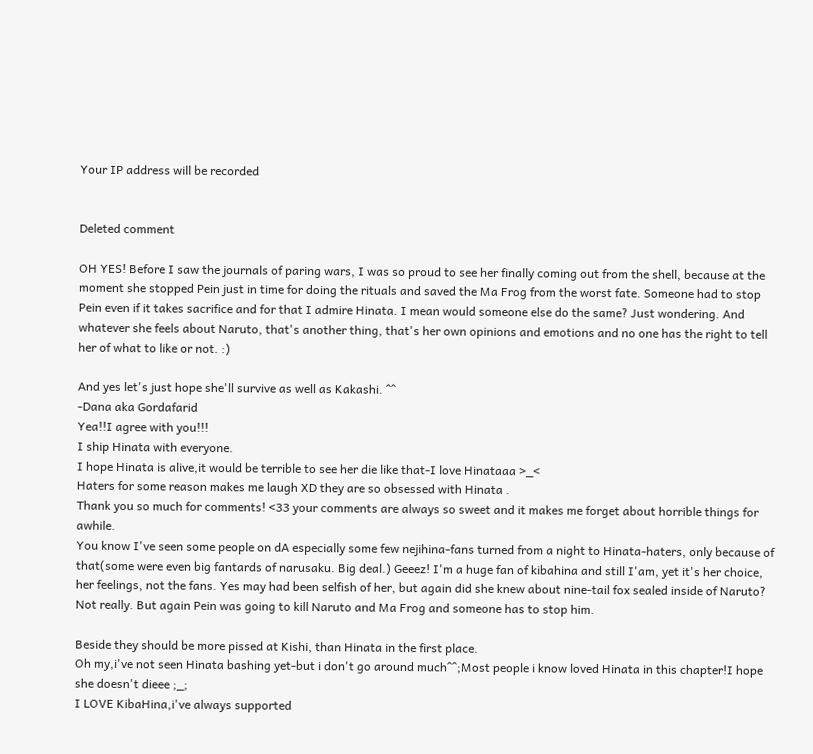Your IP address will be recorded


Deleted comment

OH YES! Before I saw the journals of paring wars, I was so proud to see her finally coming out from the shell, because at the moment she stopped Pein just in time for doing the rituals and saved the Ma Frog from the worst fate. Someone had to stop Pein even if it takes sacrifice and for that I admire Hinata. I mean would someone else do the same? Just wondering. And whatever she feels about Naruto, that's another thing, that's her own opinions and emotions and no one has the right to tell her of what to like or not. :)

And yes let's just hope she'll survive as well as Kakashi. ^^
-Dana aka Gordafarid
Yea!!I agree with you!!!
I ship Hinata with everyone.
I hope Hinata is alive,it would be terrible to see her die like that-I love Hinataaa >_<
Haters for some reason makes me laugh XD they are so obsessed with Hinata .
Thank you so much for comments! <33 your comments are always so sweet and it makes me forget about horrible things for awhile.
You know I've seen some people on dA especially some few nejihina-fans turned from a night to Hinata-haters, only because of that(some were even big fantards of narusaku. Big deal.) Geeez! I'm a huge fan of kibahina and still I'am, yet it's her choice, her feelings, not the fans. Yes may had been selfish of her, but again did she knew about nine-tail fox sealed inside of Naruto? Not really. But again Pein was going to kill Naruto and Ma Frog and someone has to stop him.

Beside they should be more pissed at Kishi, than Hinata in the first place.
Oh my,i've not seen Hinata bashing yet-but i don't go around much^^;Most people i know loved Hinata in this chapter!I hope she doesn't dieee ;_;
I LOVE KibaHina,i've always supported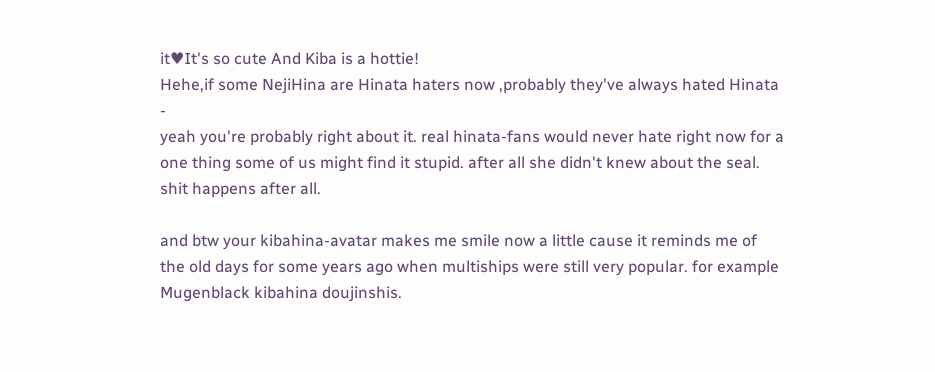it♥It's so cute And Kiba is a hottie!
Hehe,if some NejiHina are Hinata haters now ,probably they've always hated Hinata -
yeah you're probably right about it. real hinata-fans would never hate right now for a one thing some of us might find it stupid. after all she didn't knew about the seal. shit happens after all.

and btw your kibahina-avatar makes me smile now a little cause it reminds me of the old days for some years ago when multiships were still very popular. for example Mugenblack kibahina doujinshis.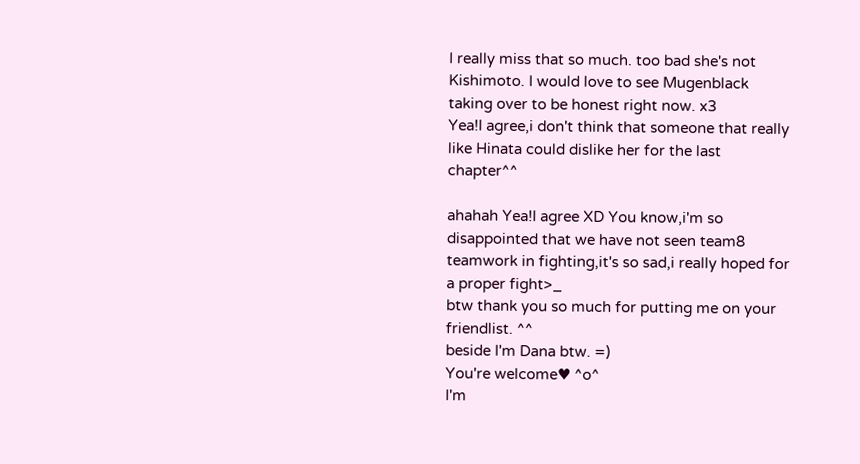I really miss that so much. too bad she's not Kishimoto. I would love to see Mugenblack taking over to be honest right now. x3
Yea!I agree,i don't think that someone that really like Hinata could dislike her for the last chapter^^

ahahah Yea!I agree XD You know,i'm so disappointed that we have not seen team8 teamwork in fighting,it's so sad,i really hoped for a proper fight>_
btw thank you so much for putting me on your friendlist. ^^
beside I'm Dana btw. =)
You're welcome♥ ^o^
I'm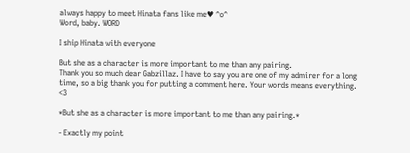always happy to meet Hinata fans like me♥ ^o^
Word, baby. WORD

I ship Hinata with everyone

But she as a character is more important to me than any pairing.
Thank you so much dear Gabzillaz. I have to say you are one of my admirer for a long time, so a big thank you for putting a comment here. Your words means everything. <3

*But she as a character is more important to me than any pairing.*

- Exactly my point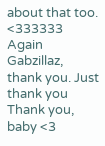about that too. <333333
Again Gabzillaz, thank you. Just thank you
Thank you, baby <3